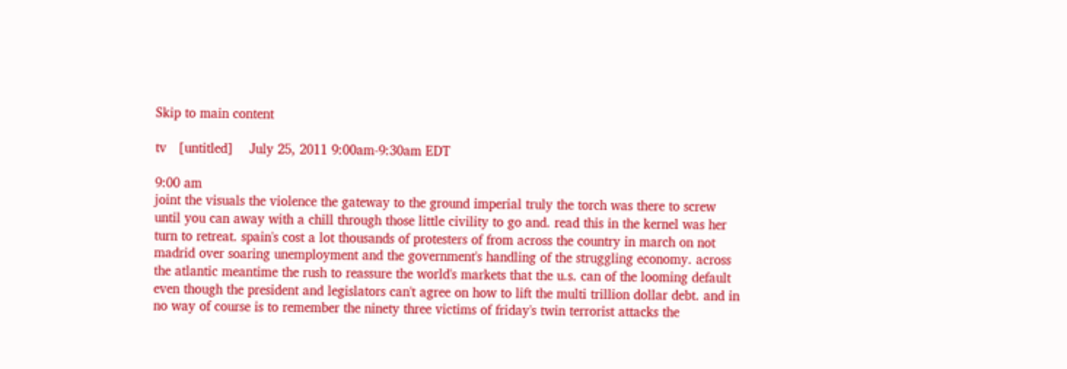Skip to main content

tv   [untitled]    July 25, 2011 9:00am-9:30am EDT

9:00 am
joint the visuals the violence the gateway to the ground imperial truly the torch was there to screw until you can away with a chill through those little civility to go and. read this in the kernel was her turn to retreat. spain's cost a lot thousands of protesters of from across the country in march on not madrid over soaring unemployment and the government's handling of the struggling economy. across the atlantic meantime the rush to reassure the world's markets that the u.s. can of the looming default even though the president and legislators can't agree on how to lift the multi trillion dollar debt. and in no way of course is to remember the ninety three victims of friday's twin terrorist attacks the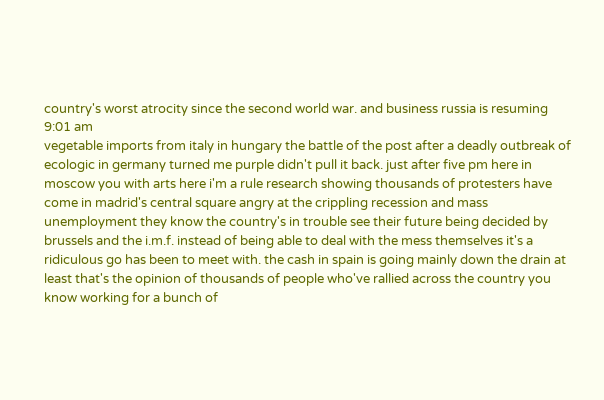country's worst atrocity since the second world war. and business russia is resuming
9:01 am
vegetable imports from italy in hungary the battle of the post after a deadly outbreak of ecologic in germany turned me purple didn't pull it back. just after five pm here in moscow you with arts here i'm a rule research showing thousands of protesters have come in madrid's central square angry at the crippling recession and mass unemployment they know the country's in trouble see their future being decided by brussels and the i.m.f. instead of being able to deal with the mess themselves it's a ridiculous go has been to meet with. the cash in spain is going mainly down the drain at least that's the opinion of thousands of people who've rallied across the country you know working for a bunch of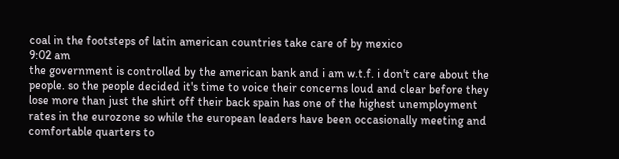coal in the footsteps of latin american countries take care of by mexico
9:02 am
the government is controlled by the american bank and i am w.t.f. i don't care about the people. so the people decided it's time to voice their concerns loud and clear before they lose more than just the shirt off their back spain has one of the highest unemployment rates in the eurozone so while the european leaders have been occasionally meeting and comfortable quarters to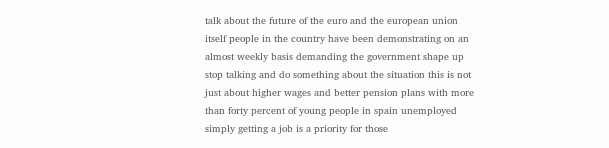talk about the future of the euro and the european union itself people in the country have been demonstrating on an almost weekly basis demanding the government shape up stop talking and do something about the situation this is not just about higher wages and better pension plans with more than forty percent of young people in spain unemployed simply getting a job is a priority for those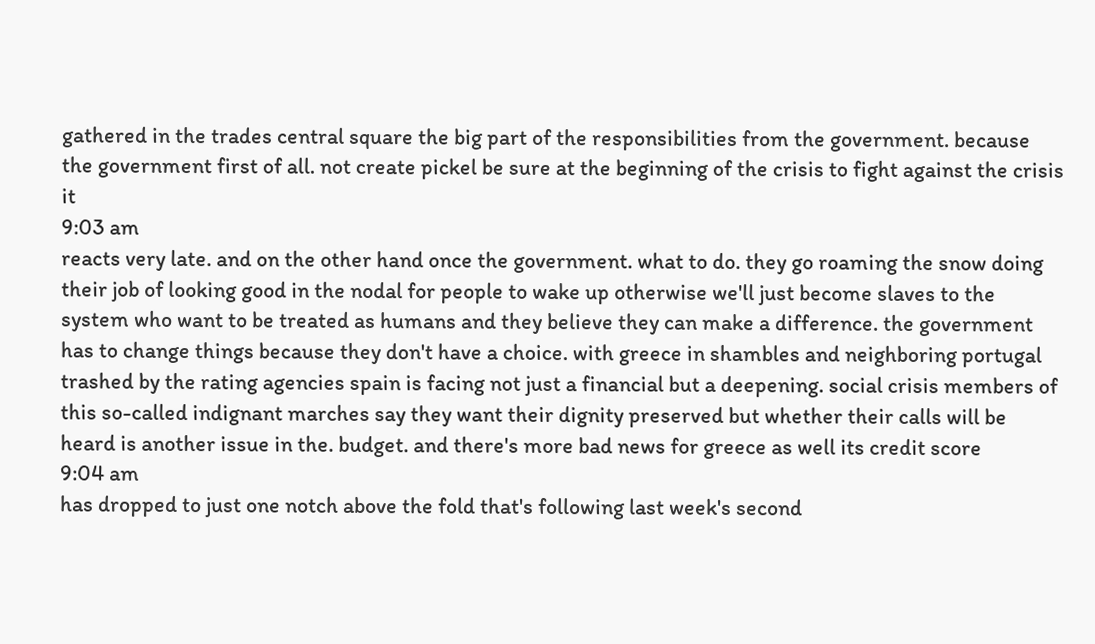gathered in the trades central square the big part of the responsibilities from the government. because the government first of all. not create pickel be sure at the beginning of the crisis to fight against the crisis it
9:03 am
reacts very late. and on the other hand once the government. what to do. they go roaming the snow doing their job of looking good in the nodal for people to wake up otherwise we'll just become slaves to the system who want to be treated as humans and they believe they can make a difference. the government has to change things because they don't have a choice. with greece in shambles and neighboring portugal trashed by the rating agencies spain is facing not just a financial but a deepening. social crisis members of this so-called indignant marches say they want their dignity preserved but whether their calls will be heard is another issue in the. budget. and there's more bad news for greece as well its credit score
9:04 am
has dropped to just one notch above the fold that's following last week's second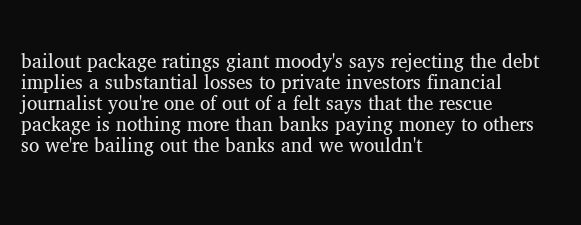bailout package ratings giant moody's says rejecting the debt implies a substantial losses to private investors financial journalist you're one of out of a felt says that the rescue package is nothing more than banks paying money to others so we're bailing out the banks and we wouldn't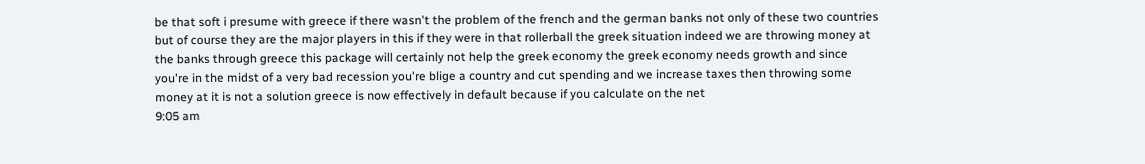be that soft i presume with greece if there wasn't the problem of the french and the german banks not only of these two countries but of course they are the major players in this if they were in that rollerball the greek situation indeed we are throwing money at the banks through greece this package will certainly not help the greek economy the greek economy needs growth and since you're in the midst of a very bad recession you're blige a country and cut spending and we increase taxes then throwing some money at it is not a solution greece is now effectively in default because if you calculate on the net
9:05 am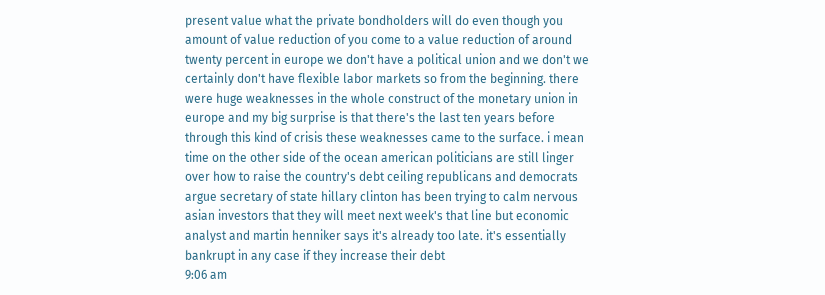present value what the private bondholders will do even though you amount of value reduction of you come to a value reduction of around twenty percent in europe we don't have a political union and we don't we certainly don't have flexible labor markets so from the beginning. there were huge weaknesses in the whole construct of the monetary union in europe and my big surprise is that there's the last ten years before through this kind of crisis these weaknesses came to the surface. i mean time on the other side of the ocean american politicians are still linger over how to raise the country's debt ceiling republicans and democrats argue secretary of state hillary clinton has been trying to calm nervous asian investors that they will meet next week's that line but economic analyst and martin henniker says it's already too late. it's essentially bankrupt in any case if they increase their debt
9:06 am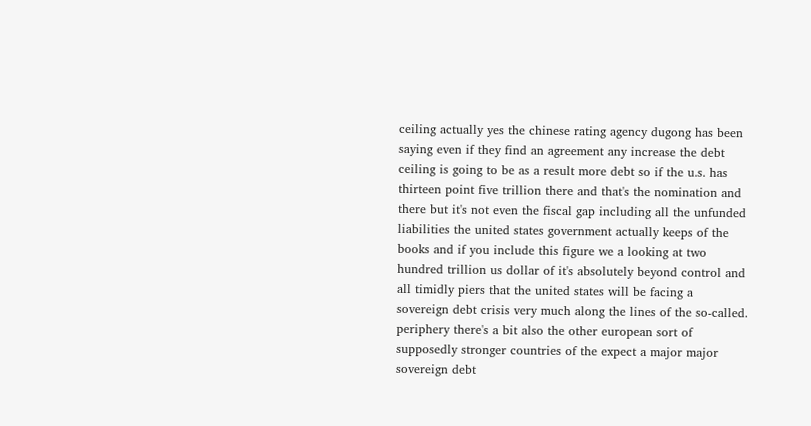ceiling actually yes the chinese rating agency dugong has been saying even if they find an agreement any increase the debt ceiling is going to be as a result more debt so if the u.s. has thirteen point five trillion there and that's the nomination and there but it's not even the fiscal gap including all the unfunded liabilities the united states government actually keeps of the books and if you include this figure we a looking at two hundred trillion us dollar of it's absolutely beyond control and all timidly piers that the united states will be facing a sovereign debt crisis very much along the lines of the so-called. periphery there's a bit also the other european sort of supposedly stronger countries of the expect a major major sovereign debt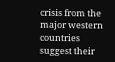crisis from the major western countries suggest their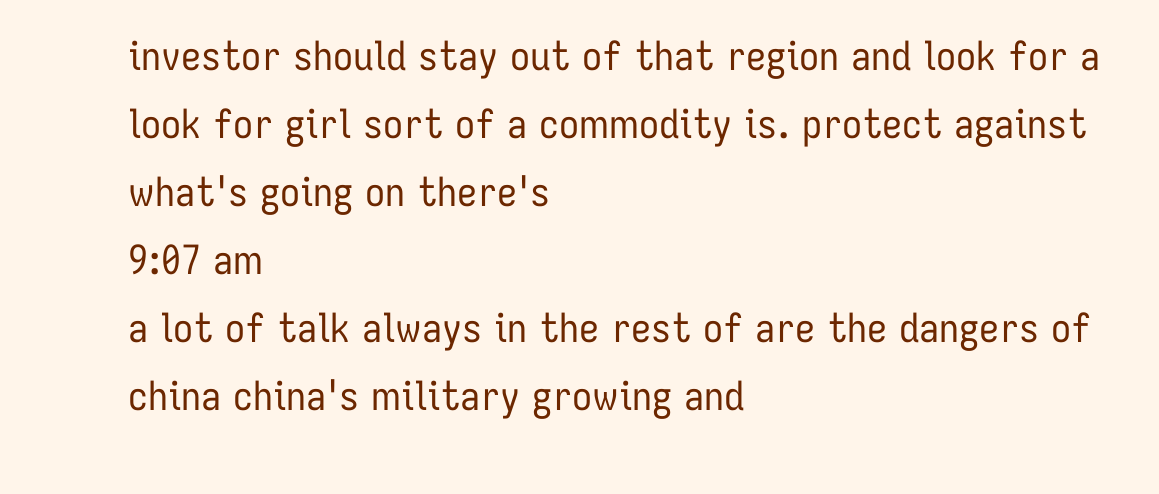investor should stay out of that region and look for a look for girl sort of a commodity is. protect against what's going on there's
9:07 am
a lot of talk always in the rest of are the dangers of china china's military growing and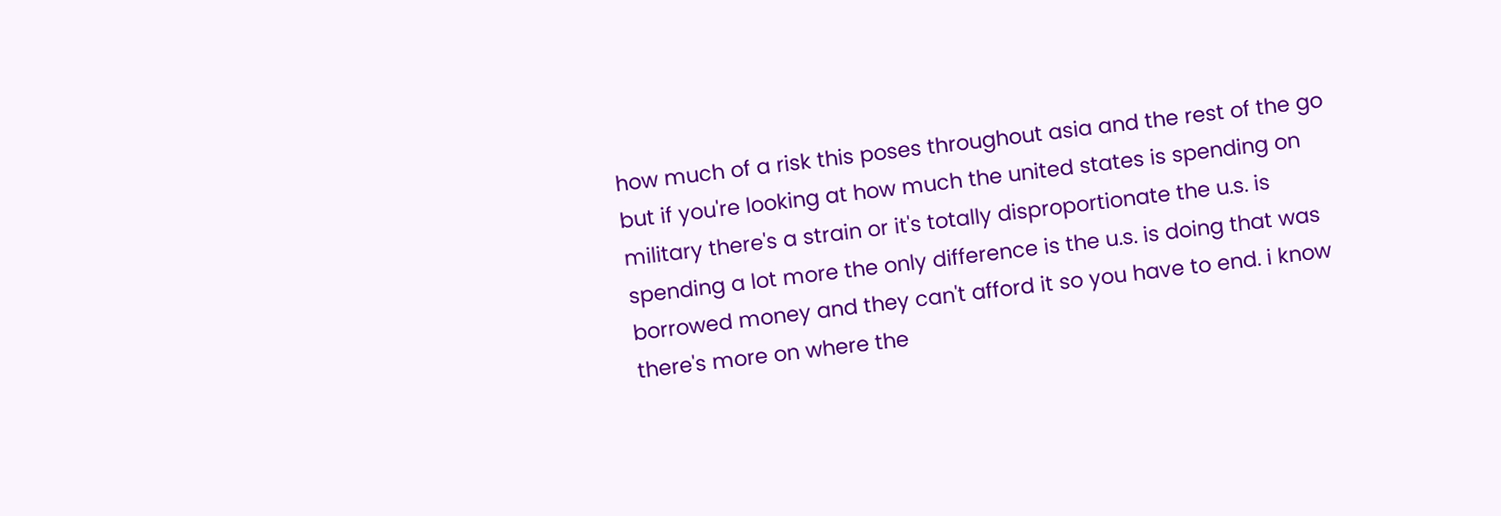how much of a risk this poses throughout asia and the rest of the go but if you're looking at how much the united states is spending on military there's a strain or it's totally disproportionate the u.s. is spending a lot more the only difference is the u.s. is doing that was borrowed money and they can't afford it so you have to end. i know there's more on where the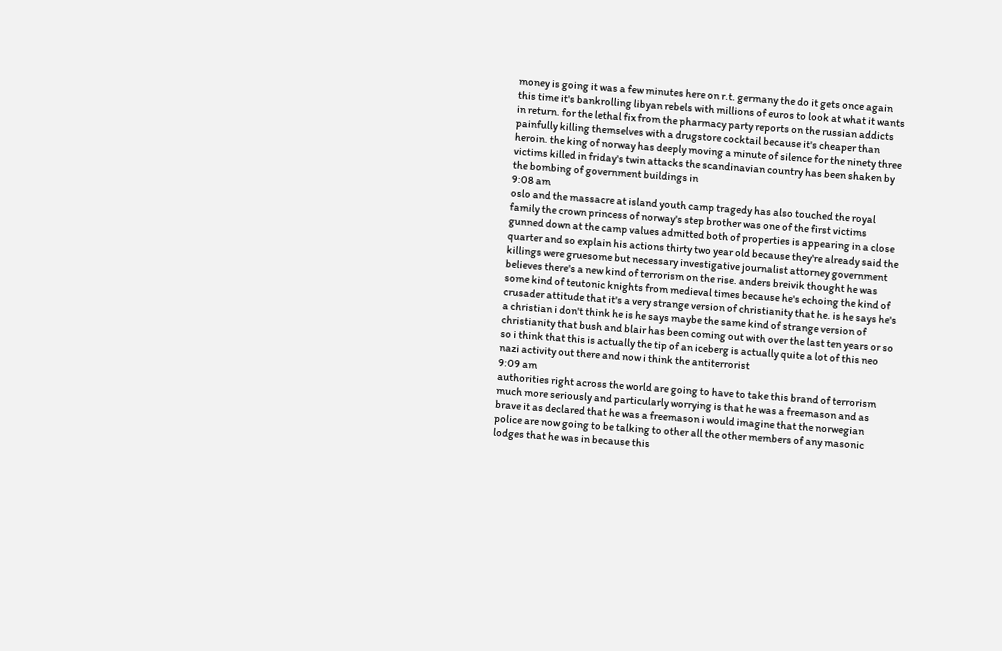money is going it was a few minutes here on r.t. germany the do it gets once again this time it's bankrolling libyan rebels with millions of euros to look at what it wants in return. for the lethal fix from the pharmacy party reports on the russian addicts painfully killing themselves with a drugstore cocktail because it's cheaper than heroin. the king of norway has deeply moving a minute of silence for the ninety three victims killed in friday's twin attacks the scandinavian country has been shaken by the bombing of government buildings in
9:08 am
oslo and the massacre at island youth camp tragedy has also touched the royal family the crown princess of norway's step brother was one of the first victims gunned down at the camp values admitted both of properties is appearing in a close quarter and so explain his actions thirty two year old because they're already said the killings were gruesome but necessary investigative journalist attorney government believes there's a new kind of terrorism on the rise. anders breivik thought he was some kind of teutonic knights from medieval times because he's echoing the kind of crusader attitude that it's a very strange version of christianity that he. is he says he's a christian i don't think he is he says maybe the same kind of strange version of christianity that bush and blair has been coming out with over the last ten years or so so i think that this is actually the tip of an iceberg is actually quite a lot of this neo nazi activity out there and now i think the antiterrorist
9:09 am
authorities right across the world are going to have to take this brand of terrorism much more seriously and particularly worrying is that he was a freemason and as brave it as declared that he was a freemason i would imagine that the norwegian police are now going to be talking to other all the other members of any masonic lodges that he was in because this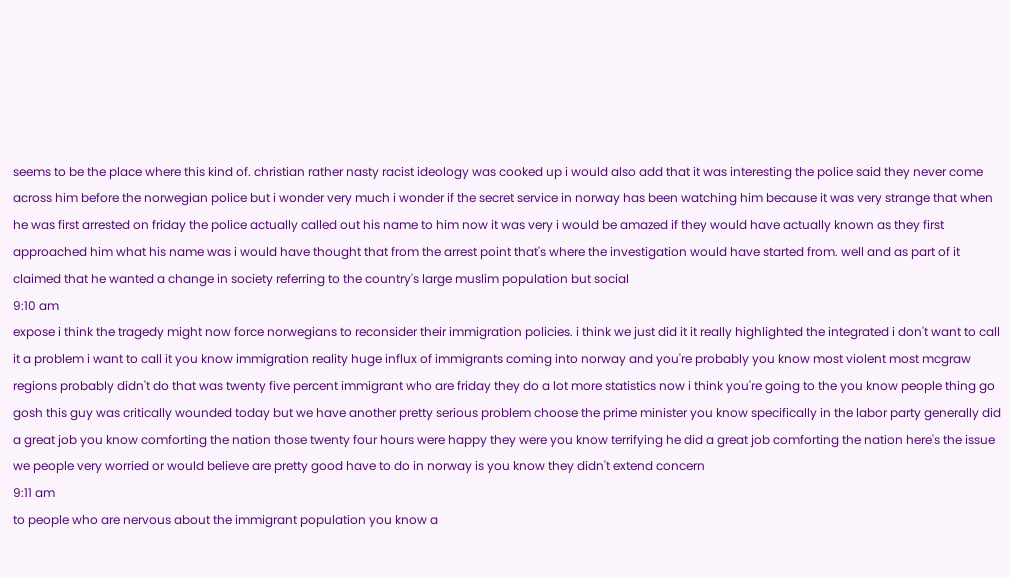seems to be the place where this kind of. christian rather nasty racist ideology was cooked up i would also add that it was interesting the police said they never come across him before the norwegian police but i wonder very much i wonder if the secret service in norway has been watching him because it was very strange that when he was first arrested on friday the police actually called out his name to him now it was very i would be amazed if they would have actually known as they first approached him what his name was i would have thought that from the arrest point that's where the investigation would have started from. well and as part of it claimed that he wanted a change in society referring to the country's large muslim population but social
9:10 am
expose i think the tragedy might now force norwegians to reconsider their immigration policies. i think we just did it it really highlighted the integrated i don't want to call it a problem i want to call it you know immigration reality huge influx of immigrants coming into norway and you're probably you know most violent most mcgraw regions probably didn't do that was twenty five percent immigrant who are friday they do a lot more statistics now i think you're going to the you know people thing go gosh this guy was critically wounded today but we have another pretty serious problem choose the prime minister you know specifically in the labor party generally did a great job you know comforting the nation those twenty four hours were happy they were you know terrifying he did a great job comforting the nation here's the issue we people very worried or would believe are pretty good have to do in norway is you know they didn't extend concern
9:11 am
to people who are nervous about the immigrant population you know a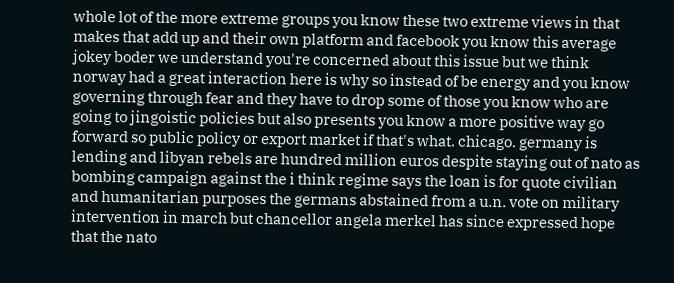whole lot of the more extreme groups you know these two extreme views in that makes that add up and their own platform and facebook you know this average jokey boder we understand you're concerned about this issue but we think norway had a great interaction here is why so instead of be energy and you know governing through fear and they have to drop some of those you know who are going to jingoistic policies but also presents you know a more positive way go forward so public policy or export market if that's what. chicago. germany is lending and libyan rebels are hundred million euros despite staying out of nato as bombing campaign against the i think regime says the loan is for quote civilian and humanitarian purposes the germans abstained from a u.n. vote on military intervention in march but chancellor angela merkel has since expressed hope that the nato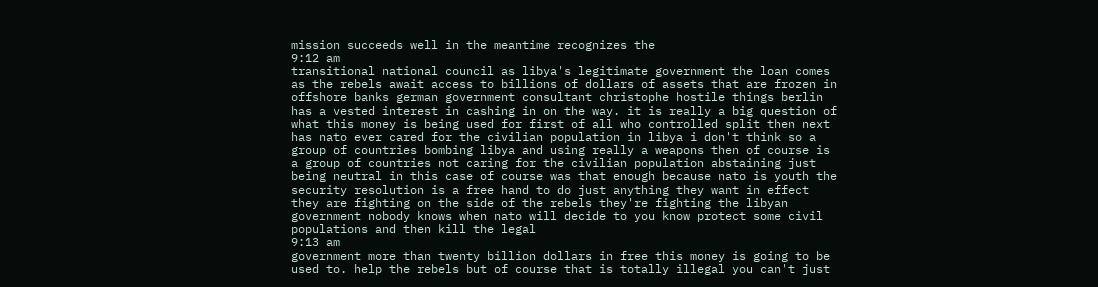mission succeeds well in the meantime recognizes the
9:12 am
transitional national council as libya's legitimate government the loan comes as the rebels await access to billions of dollars of assets that are frozen in offshore banks german government consultant christophe hostile things berlin has a vested interest in cashing in on the way. it is really a big question of what this money is being used for first of all who controlled split then next has nato ever cared for the civilian population in libya i don't think so a group of countries bombing libya and using really a weapons then of course is a group of countries not caring for the civilian population abstaining just being neutral in this case of course was that enough because nato is youth the security resolution is a free hand to do just anything they want in effect they are fighting on the side of the rebels they're fighting the libyan government nobody knows when nato will decide to you know protect some civil populations and then kill the legal
9:13 am
government more than twenty billion dollars in free this money is going to be used to. help the rebels but of course that is totally illegal you can't just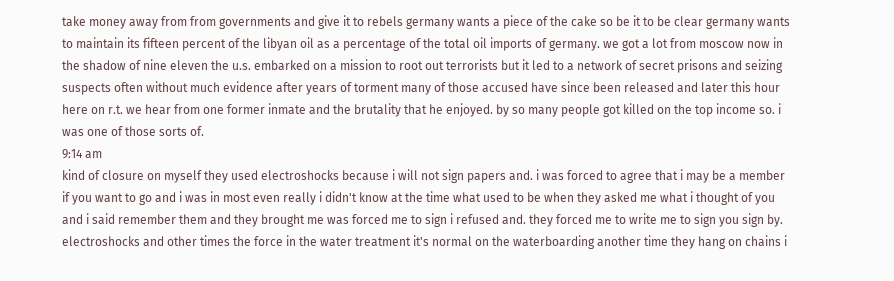take money away from from governments and give it to rebels germany wants a piece of the cake so be it to be clear germany wants to maintain its fifteen percent of the libyan oil as a percentage of the total oil imports of germany. we got a lot from moscow now in the shadow of nine eleven the u.s. embarked on a mission to root out terrorists but it led to a network of secret prisons and seizing suspects often without much evidence after years of torment many of those accused have since been released and later this hour here on r.t. we hear from one former inmate and the brutality that he enjoyed. by so many people got killed on the top income so. i was one of those sorts of.
9:14 am
kind of closure on myself they used electroshocks because i will not sign papers and. i was forced to agree that i may be a member if you want to go and i was in most even really i didn't know at the time what used to be when they asked me what i thought of you and i said remember them and they brought me was forced me to sign i refused and. they forced me to write me to sign you sign by. electroshocks and other times the force in the water treatment it's normal on the waterboarding another time they hang on chains i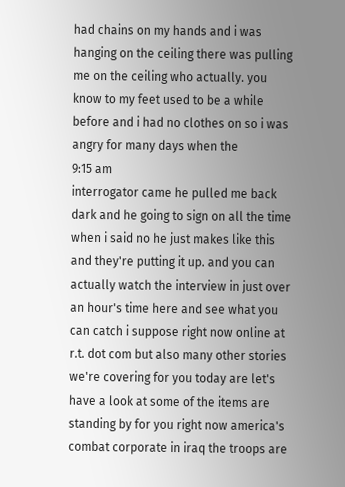had chains on my hands and i was hanging on the ceiling there was pulling me on the ceiling who actually. you know to my feet used to be a while before and i had no clothes on so i was angry for many days when the
9:15 am
interrogator came he pulled me back dark and he going to sign on all the time when i said no he just makes like this and they're putting it up. and you can actually watch the interview in just over an hour's time here and see what you can catch i suppose right now online at r.t. dot com but also many other stories we're covering for you today are let's have a look at some of the items are standing by for you right now america's combat corporate in iraq the troops are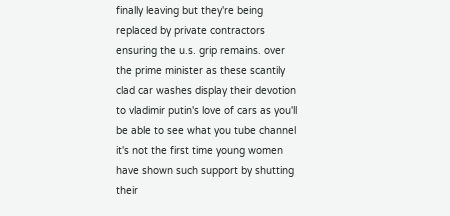finally leaving but they're being replaced by private contractors ensuring the u.s. grip remains. over the prime minister as these scantily clad car washes display their devotion to vladimir putin's love of cars as you'll be able to see what you tube channel it's not the first time young women have shown such support by shutting their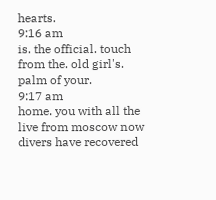hearts.
9:16 am
is. the official. touch from the. old girl's. palm of your.
9:17 am
home. you with all the live from moscow now divers have recovered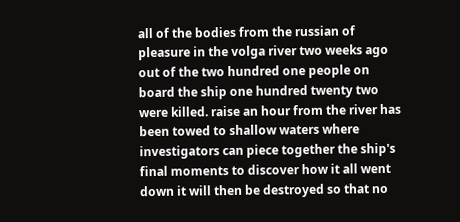all of the bodies from the russian of pleasure in the volga river two weeks ago out of the two hundred one people on board the ship one hundred twenty two were killed. raise an hour from the river has been towed to shallow waters where investigators can piece together the ship's final moments to discover how it all went down it will then be destroyed so that no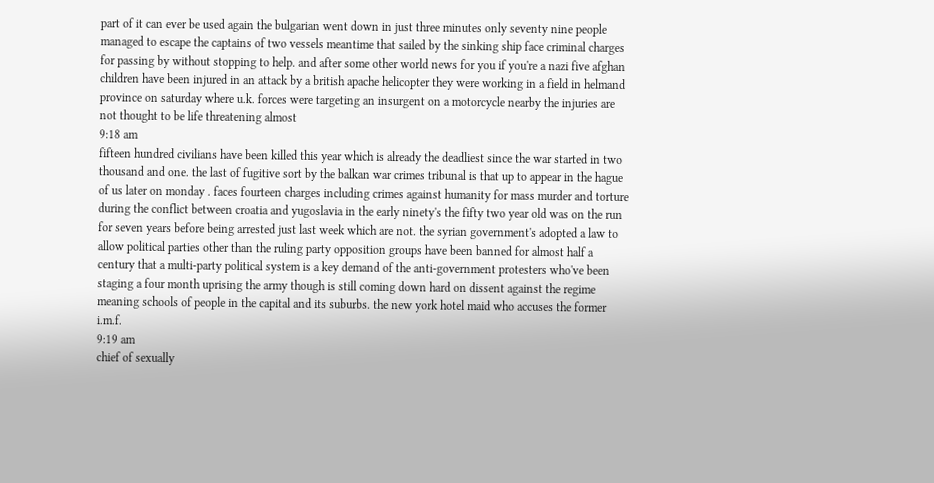part of it can ever be used again the bulgarian went down in just three minutes only seventy nine people managed to escape the captains of two vessels meantime that sailed by the sinking ship face criminal charges for passing by without stopping to help. and after some other world news for you if you're a nazi five afghan children have been injured in an attack by a british apache helicopter they were working in a field in helmand province on saturday where u.k. forces were targeting an insurgent on a motorcycle nearby the injuries are not thought to be life threatening almost
9:18 am
fifteen hundred civilians have been killed this year which is already the deadliest since the war started in two thousand and one. the last of fugitive sort by the balkan war crimes tribunal is that up to appear in the hague of us later on monday . faces fourteen charges including crimes against humanity for mass murder and torture during the conflict between croatia and yugoslavia in the early ninety's the fifty two year old was on the run for seven years before being arrested just last week which are not. the syrian government's adopted a law to allow political parties other than the ruling party opposition groups have been banned for almost half a century that a multi-party political system is a key demand of the anti-government protesters who've been staging a four month uprising the army though is still coming down hard on dissent against the regime meaning schools of people in the capital and its suburbs. the new york hotel maid who accuses the former i.m.f.
9:19 am
chief of sexually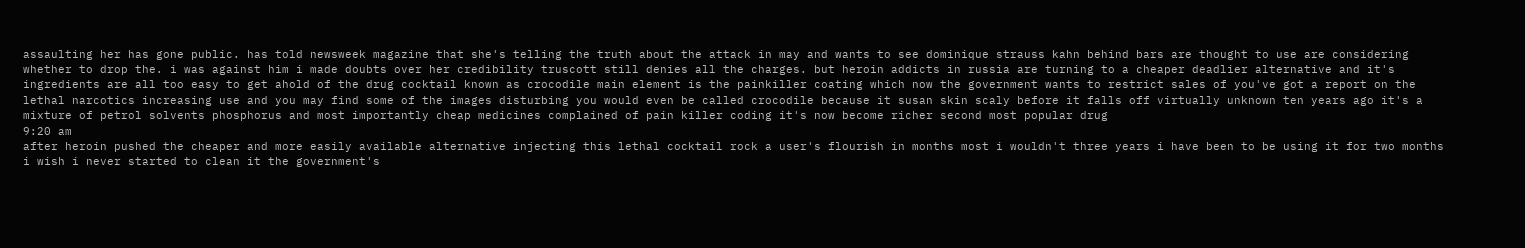assaulting her has gone public. has told newsweek magazine that she's telling the truth about the attack in may and wants to see dominique strauss kahn behind bars are thought to use are considering whether to drop the. i was against him i made doubts over her credibility truscott still denies all the charges. but heroin addicts in russia are turning to a cheaper deadlier alternative and it's ingredients are all too easy to get ahold of the drug cocktail known as crocodile main element is the painkiller coating which now the government wants to restrict sales of you've got a report on the lethal narcotics increasing use and you may find some of the images disturbing you would even be called crocodile because it susan skin scaly before it falls off virtually unknown ten years ago it's a mixture of petrol solvents phosphorus and most importantly cheap medicines complained of pain killer coding it's now become richer second most popular drug
9:20 am
after heroin pushed the cheaper and more easily available alternative injecting this lethal cocktail rock a user's flourish in months most i wouldn't three years i have been to be using it for two months i wish i never started to clean it the government's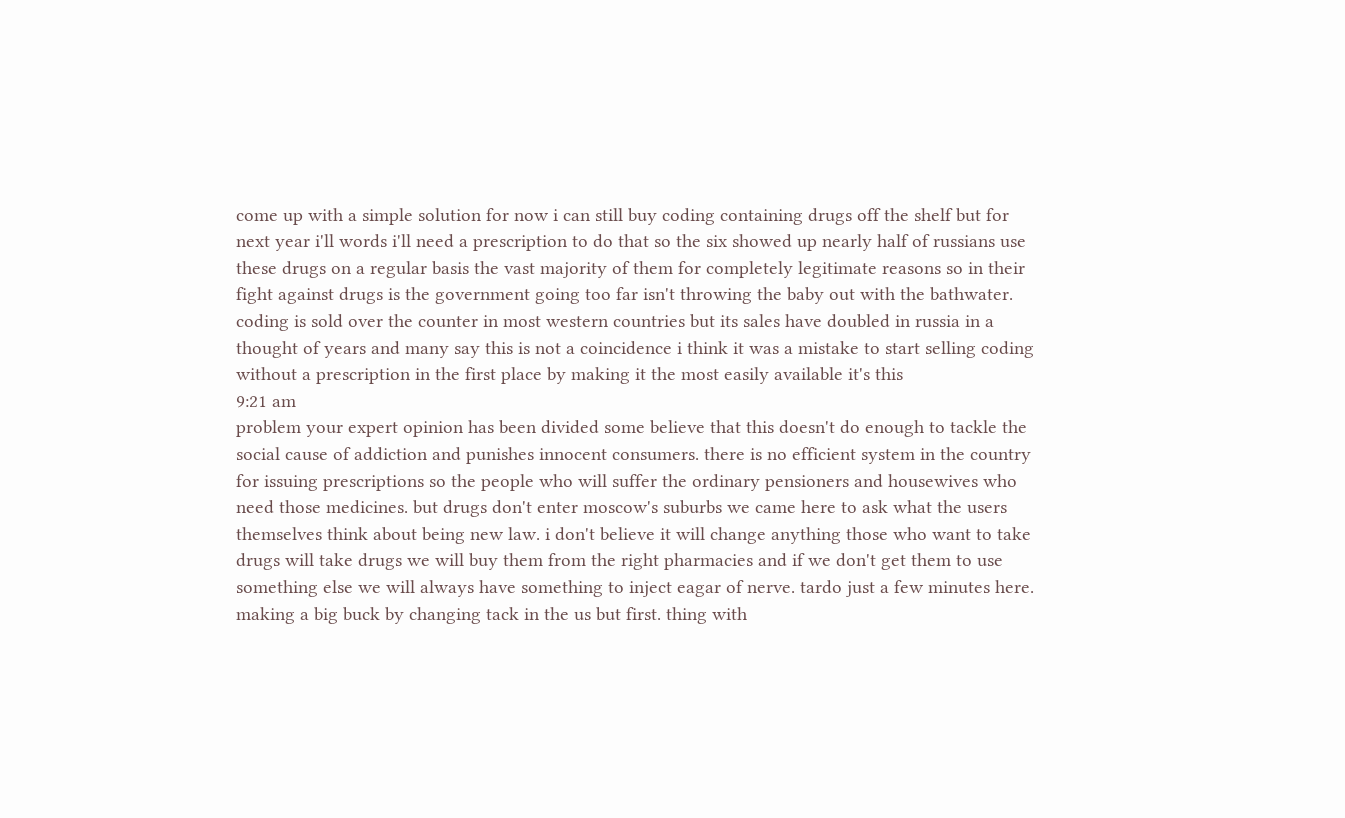come up with a simple solution for now i can still buy coding containing drugs off the shelf but for next year i'll words i'll need a prescription to do that so the six showed up nearly half of russians use these drugs on a regular basis the vast majority of them for completely legitimate reasons so in their fight against drugs is the government going too far isn't throwing the baby out with the bathwater. coding is sold over the counter in most western countries but its sales have doubled in russia in a thought of years and many say this is not a coincidence i think it was a mistake to start selling coding without a prescription in the first place by making it the most easily available it's this
9:21 am
problem your expert opinion has been divided some believe that this doesn't do enough to tackle the social cause of addiction and punishes innocent consumers. there is no efficient system in the country for issuing prescriptions so the people who will suffer the ordinary pensioners and housewives who need those medicines. but drugs don't enter moscow's suburbs we came here to ask what the users themselves think about being new law. i don't believe it will change anything those who want to take drugs will take drugs we will buy them from the right pharmacies and if we don't get them to use something else we will always have something to inject eagar of nerve. tardo just a few minutes here. making a big buck by changing tack in the us but first. thing with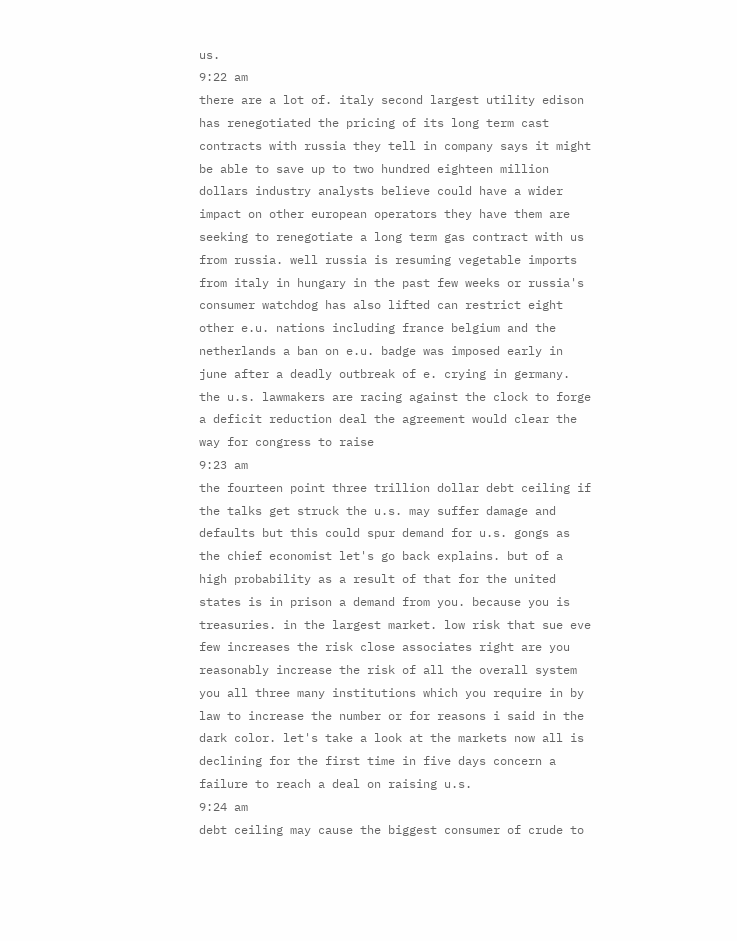us.
9:22 am
there are a lot of. italy second largest utility edison has renegotiated the pricing of its long term cast contracts with russia they tell in company says it might be able to save up to two hundred eighteen million dollars industry analysts believe could have a wider impact on other european operators they have them are seeking to renegotiate a long term gas contract with us from russia. well russia is resuming vegetable imports from italy in hungary in the past few weeks or russia's consumer watchdog has also lifted can restrict eight other e.u. nations including france belgium and the netherlands a ban on e.u. badge was imposed early in june after a deadly outbreak of e. crying in germany. the u.s. lawmakers are racing against the clock to forge a deficit reduction deal the agreement would clear the way for congress to raise
9:23 am
the fourteen point three trillion dollar debt ceiling if the talks get struck the u.s. may suffer damage and defaults but this could spur demand for u.s. gongs as the chief economist let's go back explains. but of a high probability as a result of that for the united states is in prison a demand from you. because you is treasuries. in the largest market. low risk that sue eve few increases the risk close associates right are you reasonably increase the risk of all the overall system you all three many institutions which you require in by law to increase the number or for reasons i said in the dark color. let's take a look at the markets now all is declining for the first time in five days concern a failure to reach a deal on raising u.s.
9:24 am
debt ceiling may cause the biggest consumer of crude to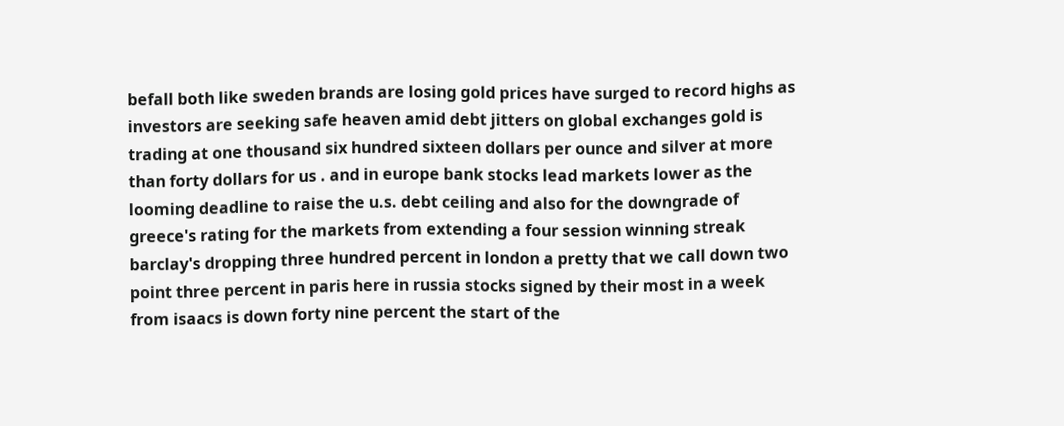befall both like sweden brands are losing gold prices have surged to record highs as investors are seeking safe heaven amid debt jitters on global exchanges gold is trading at one thousand six hundred sixteen dollars per ounce and silver at more than forty dollars for us . and in europe bank stocks lead markets lower as the looming deadline to raise the u.s. debt ceiling and also for the downgrade of greece's rating for the markets from extending a four session winning streak barclay's dropping three hundred percent in london a pretty that we call down two point three percent in paris here in russia stocks signed by their most in a week from isaacs is down forty nine percent the start of the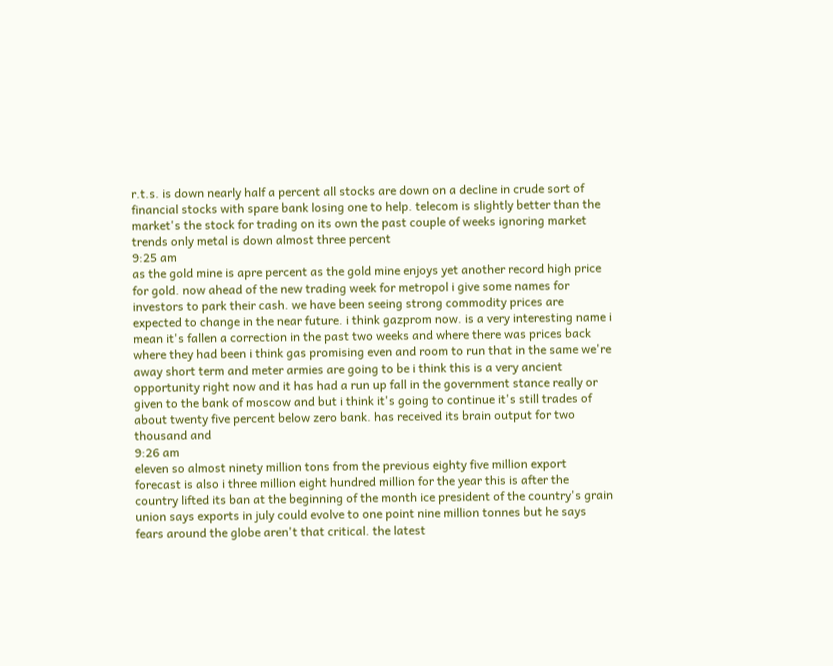r.t.s. is down nearly half a percent all stocks are down on a decline in crude sort of financial stocks with spare bank losing one to help. telecom is slightly better than the market's the stock for trading on its own the past couple of weeks ignoring market trends only metal is down almost three percent
9:25 am
as the gold mine is apre percent as the gold mine enjoys yet another record high price for gold. now ahead of the new trading week for metropol i give some names for investors to park their cash. we have been seeing strong commodity prices are expected to change in the near future. i think gazprom now. is a very interesting name i mean it's fallen a correction in the past two weeks and where there was prices back where they had been i think gas promising even and room to run that in the same we're away short term and meter armies are going to be i think this is a very ancient opportunity right now and it has had a run up fall in the government stance really or given to the bank of moscow and but i think it's going to continue it's still trades of about twenty five percent below zero bank. has received its brain output for two thousand and
9:26 am
eleven so almost ninety million tons from the previous eighty five million export forecast is also i three million eight hundred million for the year this is after the country lifted its ban at the beginning of the month ice president of the country's grain union says exports in july could evolve to one point nine million tonnes but he says fears around the globe aren't that critical. the latest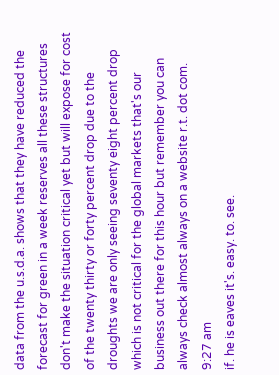data from the u.s.d.a. shows that they have reduced the forecast for green in a week reserves all these structures don't make the situation critical yet but will expose for cost of the twenty thirty or forty percent drop due to the droughts we are only seeing seventy eight percent drop which is not critical for the global markets that's our business out there for this hour but remember you can always check almost always on a website r.t. dot com.
9:27 am
if. he is eaves it's. easy. to. see.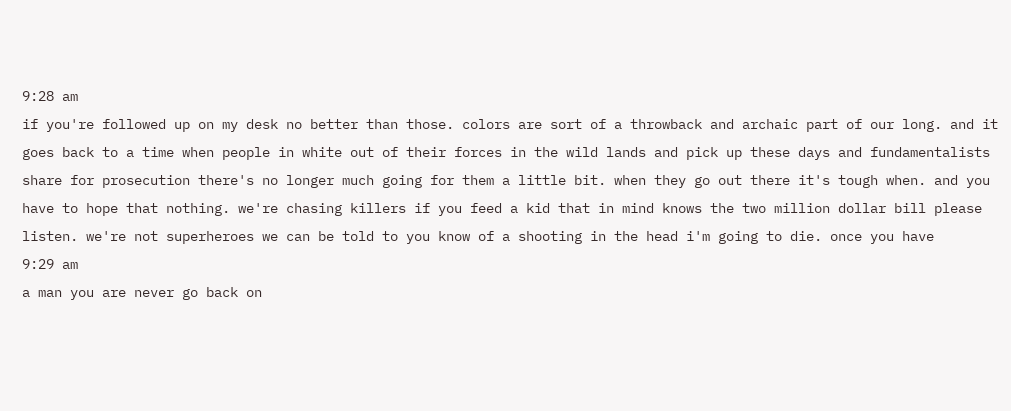9:28 am
if you're followed up on my desk no better than those. colors are sort of a throwback and archaic part of our long. and it goes back to a time when people in white out of their forces in the wild lands and pick up these days and fundamentalists share for prosecution there's no longer much going for them a little bit. when they go out there it's tough when. and you have to hope that nothing. we're chasing killers if you feed a kid that in mind knows the two million dollar bill please listen. we're not superheroes we can be told to you know of a shooting in the head i'm going to die. once you have
9:29 am
a man you are never go back on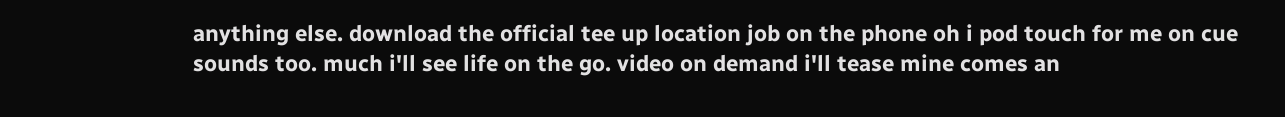anything else. download the official tee up location job on the phone oh i pod touch for me on cue sounds too. much i'll see life on the go. video on demand i'll tease mine comes an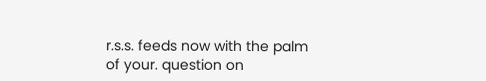r.s.s. feeds now with the palm of your. question on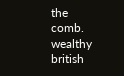the comb. wealthy british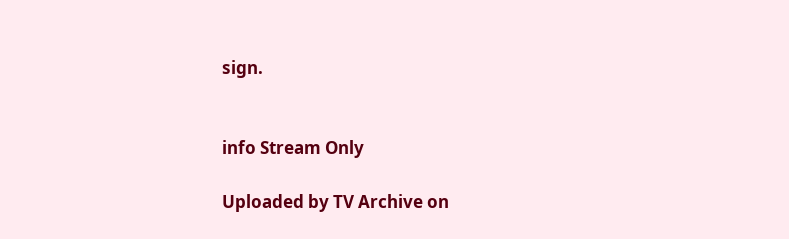sign.


info Stream Only

Uploaded by TV Archive on